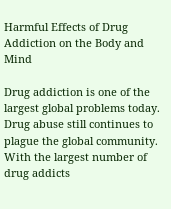Harmful Effects of Drug Addiction on the Body and Mind

Drug addiction is one of the largest global problems today. Drug abuse still continues to plague the global community. With the largest number of drug addicts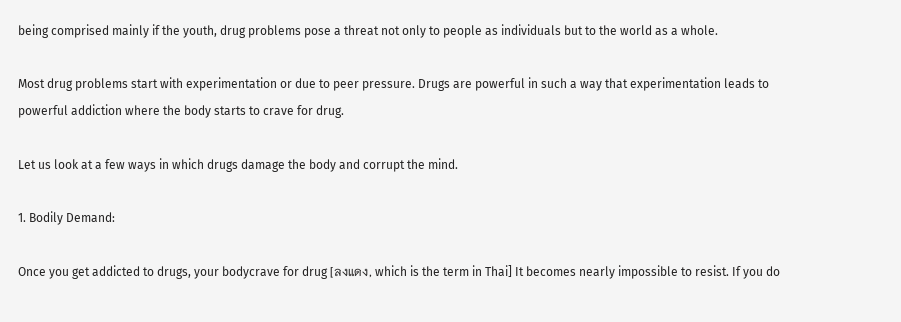being comprised mainly if the youth, drug problems pose a threat not only to people as individuals but to the world as a whole.

Most drug problems start with experimentation or due to peer pressure. Drugs are powerful in such a way that experimentation leads to powerful addiction where the body starts to crave for drug.

Let us look at a few ways in which drugs damage the body and corrupt the mind.

1. Bodily Demand:

Once you get addicted to drugs, your bodycrave for drug [ลงแดง, which is the term in Thai] It becomes nearly impossible to resist. If you do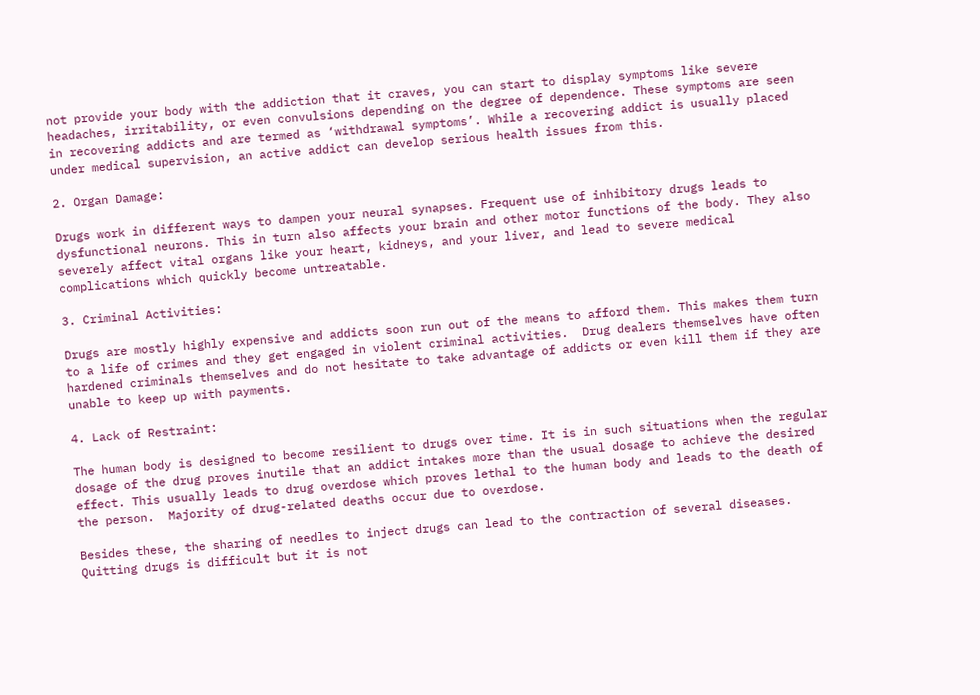not provide your body with the addiction that it craves, you can start to display symptoms like severe headaches, irritability, or even convulsions depending on the degree of dependence. These symptoms are seen in recovering addicts and are termed as ‘withdrawal symptoms’. While a recovering addict is usually placed under medical supervision, an active addict can develop serious health issues from this.

2. Organ Damage:

Drugs work in different ways to dampen your neural synapses. Frequent use of inhibitory drugs leads to dysfunctional neurons. This in turn also affects your brain and other motor functions of the body. They also severely affect vital organs like your heart, kidneys, and your liver, and lead to severe medical complications which quickly become untreatable.

3. Criminal Activities:

Drugs are mostly highly expensive and addicts soon run out of the means to afford them. This makes them turn to a life of crimes and they get engaged in violent criminal activities.  Drug dealers themselves have often hardened criminals themselves and do not hesitate to take advantage of addicts or even kill them if they are unable to keep up with payments.

4. Lack of Restraint:

The human body is designed to become resilient to drugs over time. It is in such situations when the regular dosage of the drug proves inutile that an addict intakes more than the usual dosage to achieve the desired effect. This usually leads to drug overdose which proves lethal to the human body and leads to the death of the person.  Majority of drug-related deaths occur due to overdose.

Besides these, the sharing of needles to inject drugs can lead to the contraction of several diseases. Quitting drugs is difficult but it is not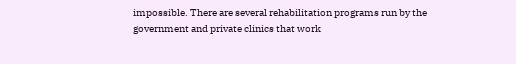impossible. There are several rehabilitation programs run by the government and private clinics that work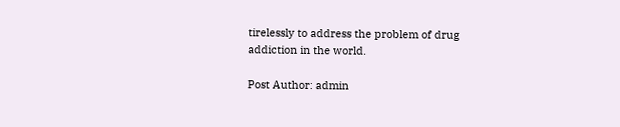tirelessly to address the problem of drug addiction in the world.

Post Author: admin